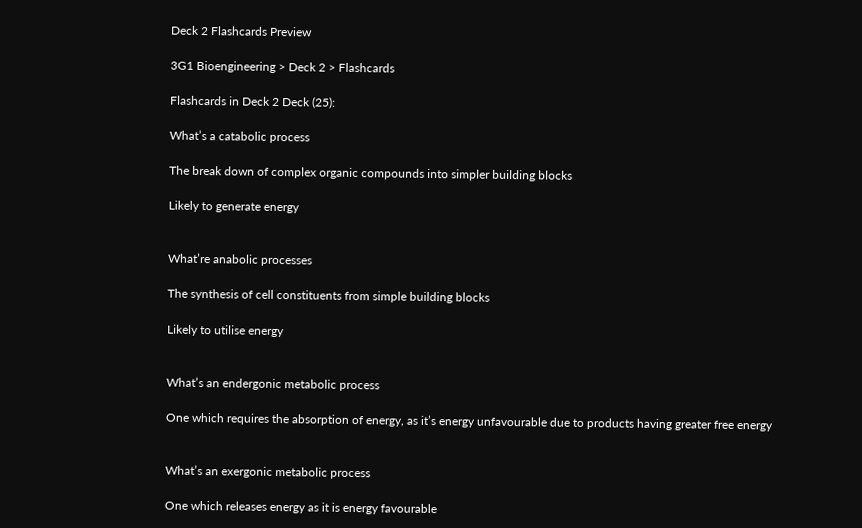Deck 2 Flashcards Preview

3G1 Bioengineering > Deck 2 > Flashcards

Flashcards in Deck 2 Deck (25):

What’s a catabolic process

The break down of complex organic compounds into simpler building blocks

Likely to generate energy


What’re anabolic processes

The synthesis of cell constituents from simple building blocks

Likely to utilise energy


What’s an endergonic metabolic process

One which requires the absorption of energy, as it’s energy unfavourable due to products having greater free energy


What’s an exergonic metabolic process

One which releases energy as it is energy favourable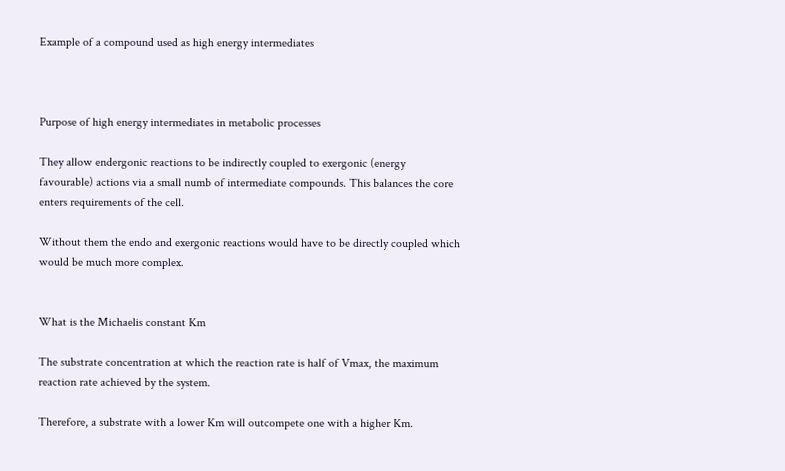Example of a compound used as high energy intermediates



Purpose of high energy intermediates in metabolic processes

They allow endergonic reactions to be indirectly coupled to exergonic (energy favourable) actions via a small numb of intermediate compounds. This balances the core enters requirements of the cell.

Without them the endo and exergonic reactions would have to be directly coupled which would be much more complex.


What is the Michaelis constant Km

The substrate concentration at which the reaction rate is half of Vmax, the maximum reaction rate achieved by the system.

Therefore, a substrate with a lower Km will outcompete one with a higher Km.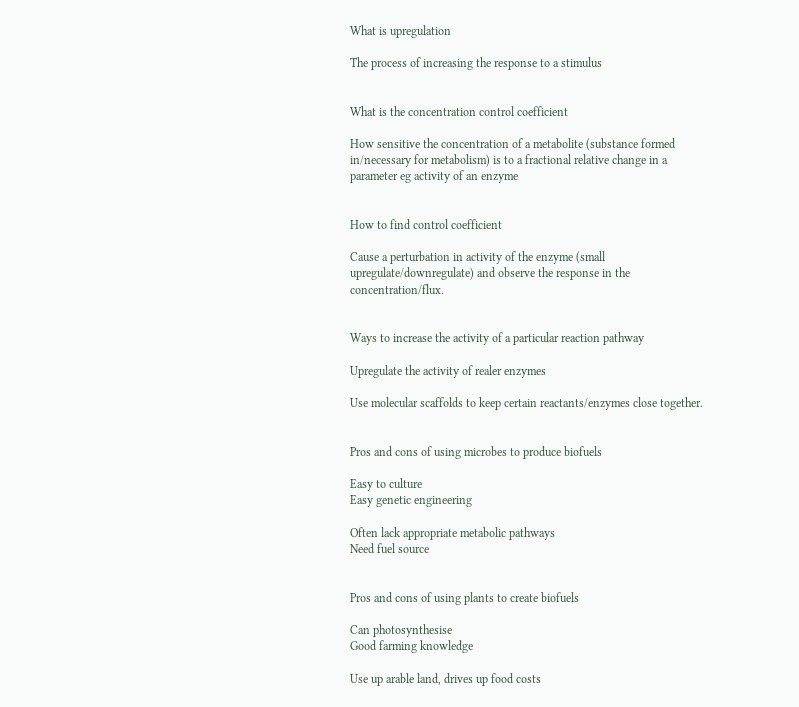What is upregulation

The process of increasing the response to a stimulus


What is the concentration control coefficient

How sensitive the concentration of a metabolite (substance formed in/necessary for metabolism) is to a fractional relative change in a parameter eg activity of an enzyme


How to find control coefficient

Cause a perturbation in activity of the enzyme (small upregulate/downregulate) and observe the response in the concentration/flux.


Ways to increase the activity of a particular reaction pathway

Upregulate the activity of realer enzymes

Use molecular scaffolds to keep certain reactants/enzymes close together.


Pros and cons of using microbes to produce biofuels

Easy to culture
Easy genetic engineering

Often lack appropriate metabolic pathways
Need fuel source


Pros and cons of using plants to create biofuels

Can photosynthesise
Good farming knowledge

Use up arable land, drives up food costs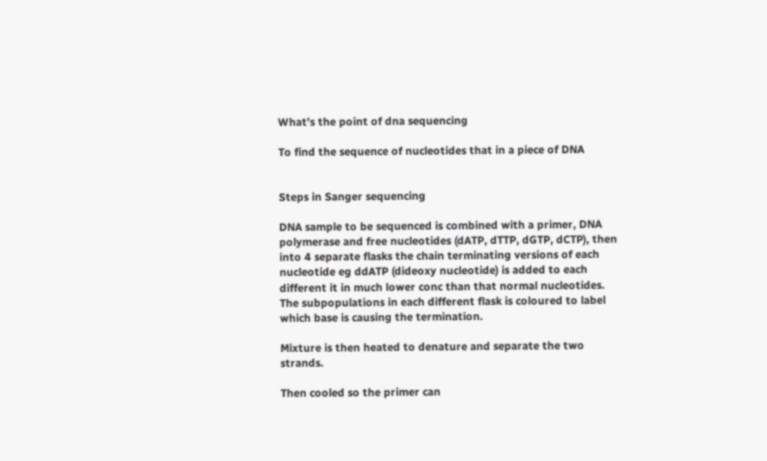What’s the point of dna sequencing

To find the sequence of nucleotides that in a piece of DNA


Steps in Sanger sequencing

DNA sample to be sequenced is combined with a primer, DNA polymerase and free nucleotides (dATP, dTTP, dGTP, dCTP), then into 4 separate flasks the chain terminating versions of each nucleotide eg ddATP (dideoxy nucleotide) is added to each different it in much lower conc than that normal nucleotides. The subpopulations in each different flask is coloured to label which base is causing the termination.

Mixture is then heated to denature and separate the two strands.

Then cooled so the primer can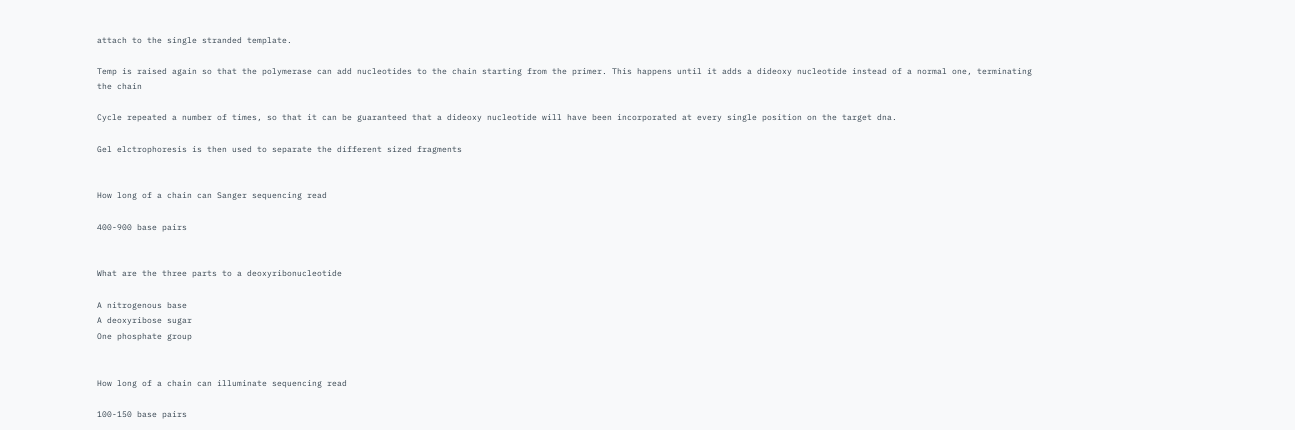attach to the single stranded template.

Temp is raised again so that the polymerase can add nucleotides to the chain starting from the primer. This happens until it adds a dideoxy nucleotide instead of a normal one, terminating the chain

Cycle repeated a number of times, so that it can be guaranteed that a dideoxy nucleotide will have been incorporated at every single position on the target dna.

Gel elctrophoresis is then used to separate the different sized fragments


How long of a chain can Sanger sequencing read

400-900 base pairs


What are the three parts to a deoxyribonucleotide

A nitrogenous base
A deoxyribose sugar
One phosphate group


How long of a chain can illuminate sequencing read

100-150 base pairs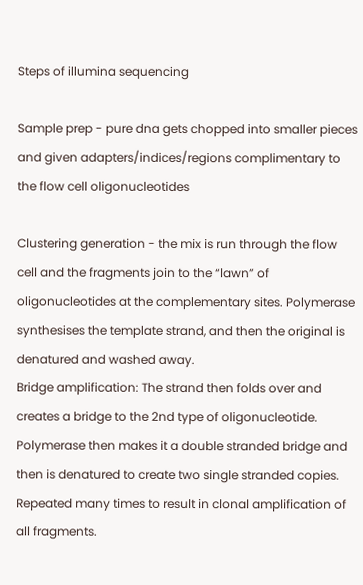Steps of illumina sequencing

Sample prep - pure dna gets chopped into smaller pieces and given adapters/indices/regions complimentary to the flow cell oligonucleotides

Clustering generation - the mix is run through the flow cell and the fragments join to the “lawn” of oligonucleotides at the complementary sites. Polymerase synthesises the template strand, and then the original is denatured and washed away.
Bridge amplification: The strand then folds over and creates a bridge to the 2nd type of oligonucleotide. Polymerase then makes it a double stranded bridge and then is denatured to create two single stranded copies. Repeated many times to result in clonal amplification of all fragments.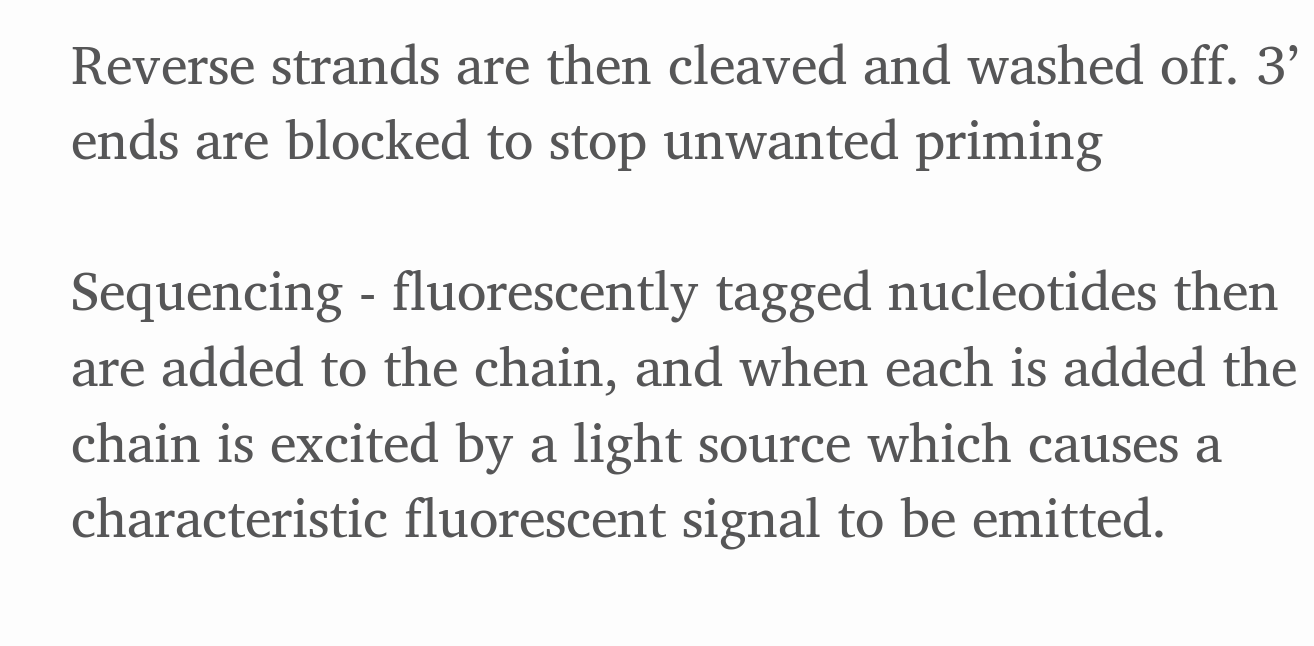Reverse strands are then cleaved and washed off. 3’ ends are blocked to stop unwanted priming

Sequencing - fluorescently tagged nucleotides then are added to the chain, and when each is added the chain is excited by a light source which causes a characteristic fluorescent signal to be emitted.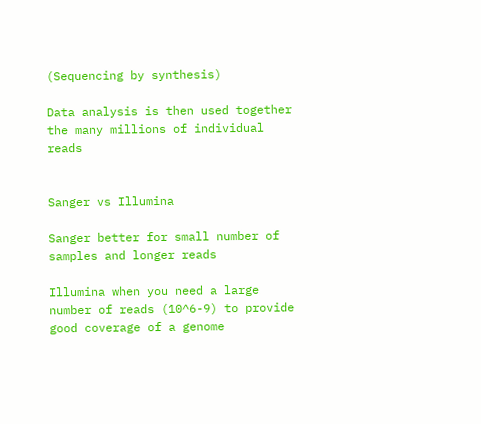(Sequencing by synthesis)

Data analysis is then used together the many millions of individual reads


Sanger vs Illumina

Sanger better for small number of samples and longer reads

Illumina when you need a large number of reads (10^6-9) to provide good coverage of a genome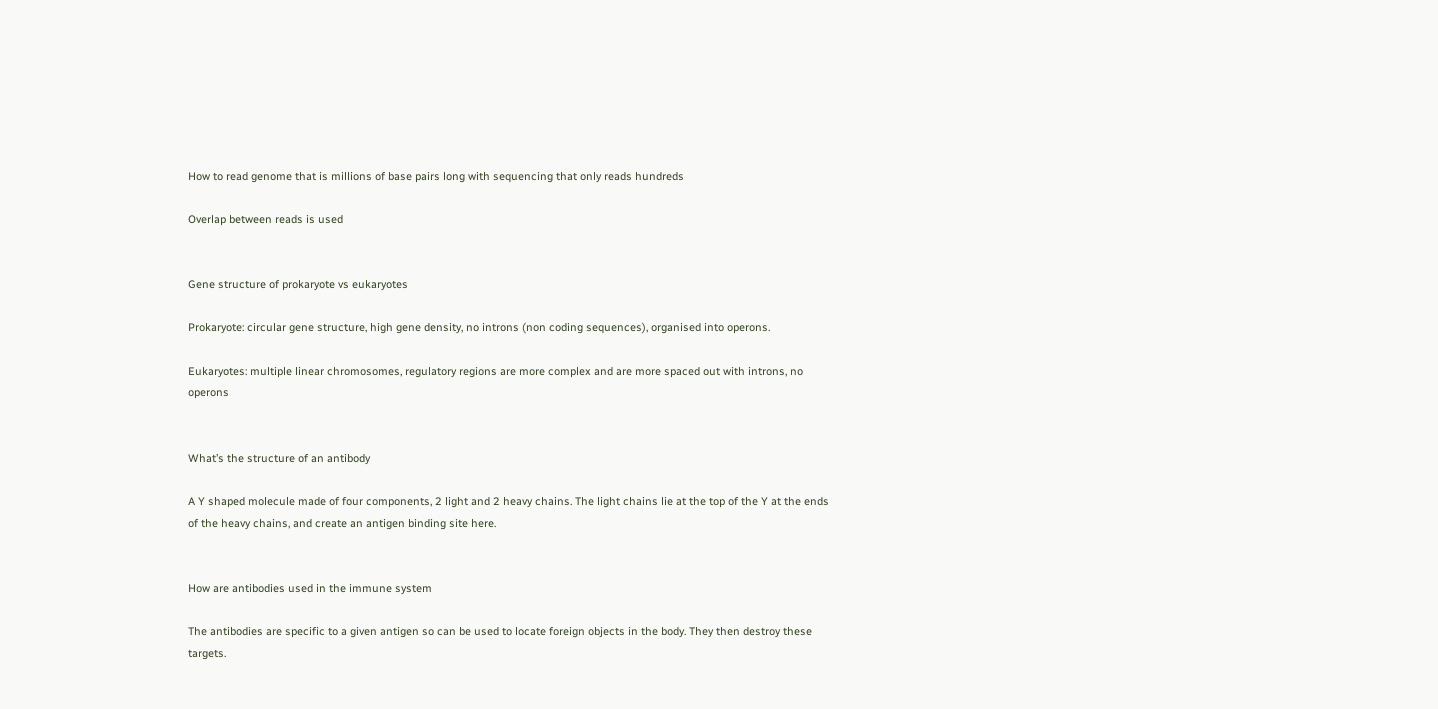How to read genome that is millions of base pairs long with sequencing that only reads hundreds

Overlap between reads is used


Gene structure of prokaryote vs eukaryotes

Prokaryote: circular gene structure, high gene density, no introns (non coding sequences), organised into operons.

Eukaryotes: multiple linear chromosomes, regulatory regions are more complex and are more spaced out with introns, no operons


What’s the structure of an antibody

A Y shaped molecule made of four components, 2 light and 2 heavy chains. The light chains lie at the top of the Y at the ends of the heavy chains, and create an antigen binding site here.


How are antibodies used in the immune system

The antibodies are specific to a given antigen so can be used to locate foreign objects in the body. They then destroy these targets.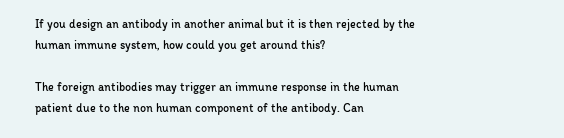If you design an antibody in another animal but it is then rejected by the human immune system, how could you get around this?

The foreign antibodies may trigger an immune response in the human patient due to the non human component of the antibody. Can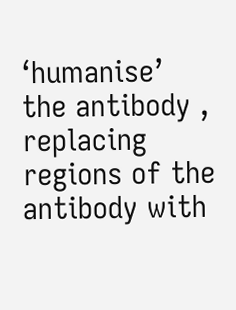‘humanise’ the antibody , replacing regions of the antibody with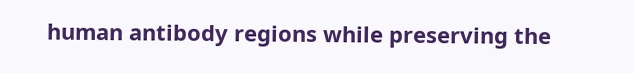human antibody regions while preserving the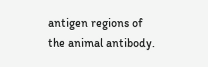antigen regions of the animal antibody.